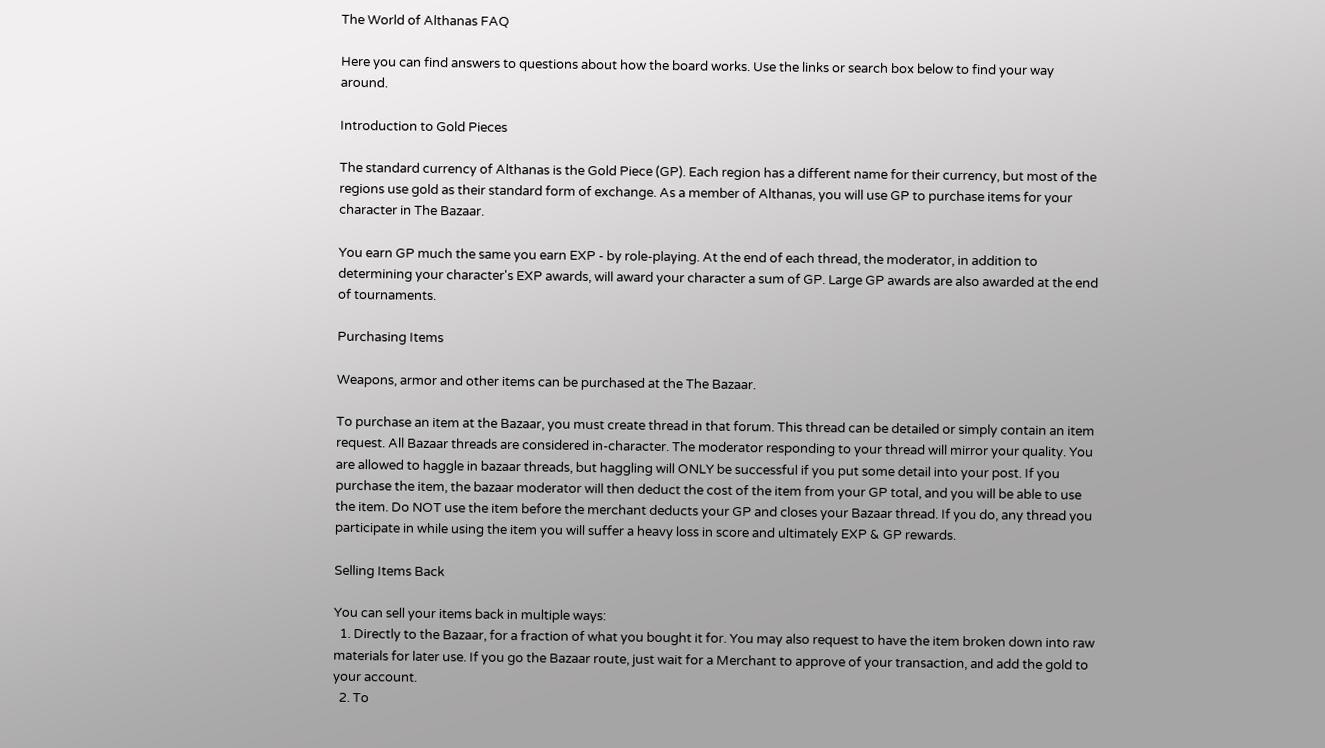The World of Althanas FAQ

Here you can find answers to questions about how the board works. Use the links or search box below to find your way around.

Introduction to Gold Pieces

The standard currency of Althanas is the Gold Piece (GP). Each region has a different name for their currency, but most of the regions use gold as their standard form of exchange. As a member of Althanas, you will use GP to purchase items for your character in The Bazaar.

You earn GP much the same you earn EXP - by role-playing. At the end of each thread, the moderator, in addition to determining your character's EXP awards, will award your character a sum of GP. Large GP awards are also awarded at the end of tournaments.

Purchasing Items

Weapons, armor and other items can be purchased at the The Bazaar.

To purchase an item at the Bazaar, you must create thread in that forum. This thread can be detailed or simply contain an item request. All Bazaar threads are considered in-character. The moderator responding to your thread will mirror your quality. You are allowed to haggle in bazaar threads, but haggling will ONLY be successful if you put some detail into your post. If you purchase the item, the bazaar moderator will then deduct the cost of the item from your GP total, and you will be able to use the item. Do NOT use the item before the merchant deducts your GP and closes your Bazaar thread. If you do, any thread you participate in while using the item you will suffer a heavy loss in score and ultimately EXP & GP rewards.

Selling Items Back

You can sell your items back in multiple ways:
  1. Directly to the Bazaar, for a fraction of what you bought it for. You may also request to have the item broken down into raw materials for later use. If you go the Bazaar route, just wait for a Merchant to approve of your transaction, and add the gold to your account.
  2. To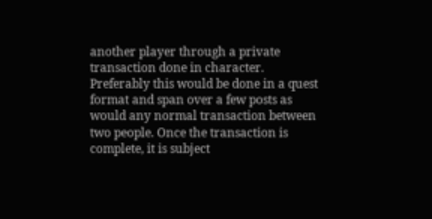another player through a private transaction done in character. Preferably this would be done in a quest format and span over a few posts as would any normal transaction between two people. Once the transaction is complete, it is subject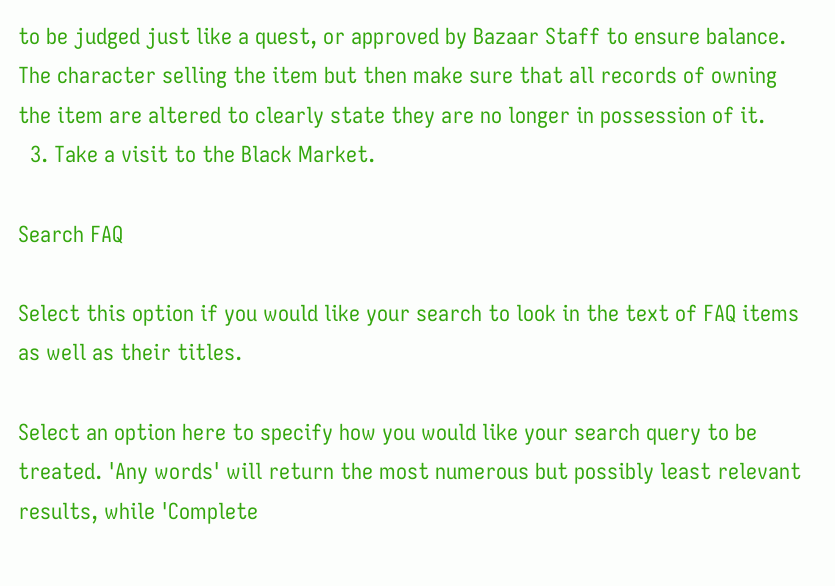to be judged just like a quest, or approved by Bazaar Staff to ensure balance. The character selling the item but then make sure that all records of owning the item are altered to clearly state they are no longer in possession of it.
  3. Take a visit to the Black Market.

Search FAQ

Select this option if you would like your search to look in the text of FAQ items as well as their titles.

Select an option here to specify how you would like your search query to be treated. 'Any words' will return the most numerous but possibly least relevant results, while 'Complete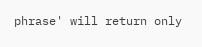phrase' will return only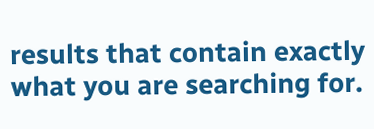results that contain exactly what you are searching for.